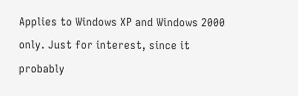Applies to Windows XP and Windows 2000 only. Just for interest, since it probably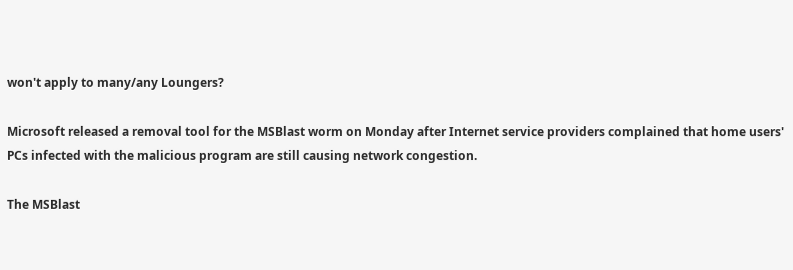won't apply to many/any Loungers?

Microsoft released a removal tool for the MSBlast worm on Monday after Internet service providers complained that home users' PCs infected with the malicious program are still causing network congestion.

The MSBlast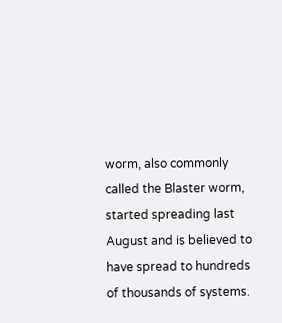worm, also commonly called the Blaster worm, started spreading last August and is believed to have spread to hundreds of thousands of systems.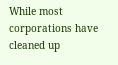While most corporations have cleaned up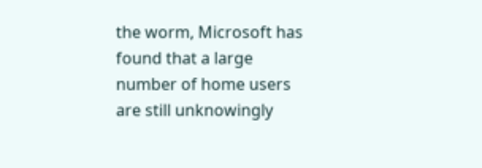the worm, Microsoft has found that a large number of home users are still unknowingly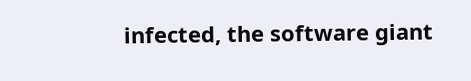infected, the software giant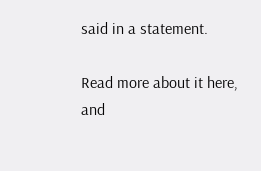said in a statement.

Read more about it here, and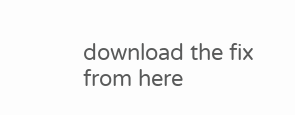download the fix from here